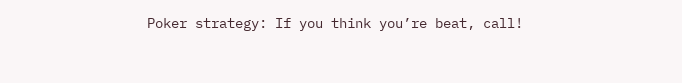Poker strategy: If you think you’re beat, call!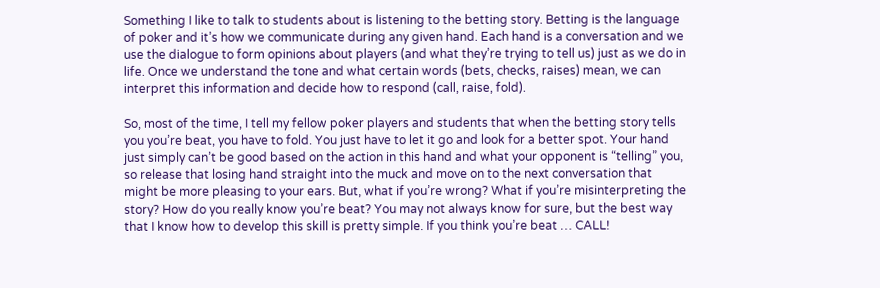Something I like to talk to students about is listening to the betting story. Betting is the language of poker and it’s how we communicate during any given hand. Each hand is a conversation and we use the dialogue to form opinions about players (and what they’re trying to tell us) just as we do in life. Once we understand the tone and what certain words (bets, checks, raises) mean, we can interpret this information and decide how to respond (call, raise, fold).

So, most of the time, I tell my fellow poker players and students that when the betting story tells you you’re beat, you have to fold. You just have to let it go and look for a better spot. Your hand just simply can’t be good based on the action in this hand and what your opponent is “telling” you, so release that losing hand straight into the muck and move on to the next conversation that might be more pleasing to your ears. But, what if you’re wrong? What if you’re misinterpreting the story? How do you really know you’re beat? You may not always know for sure, but the best way that I know how to develop this skill is pretty simple. If you think you’re beat … CALL!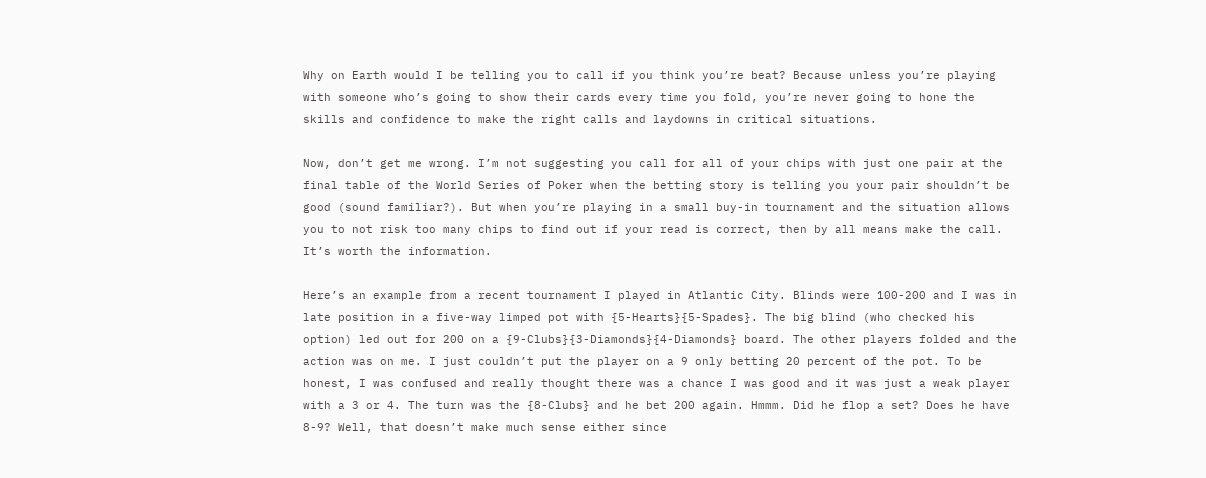Why on Earth would I be telling you to call if you think you’re beat? Because unless you’re playing with someone who’s going to show their cards every time you fold, you’re never going to hone the skills and confidence to make the right calls and laydowns in critical situations.

Now, don’t get me wrong. I’m not suggesting you call for all of your chips with just one pair at the final table of the World Series of Poker when the betting story is telling you your pair shouldn’t be good (sound familiar?). But when you’re playing in a small buy-in tournament and the situation allows you to not risk too many chips to find out if your read is correct, then by all means make the call. It’s worth the information.

Here’s an example from a recent tournament I played in Atlantic City. Blinds were 100-200 and I was in late position in a five-way limped pot with {5-Hearts}{5-Spades}. The big blind (who checked his option) led out for 200 on a {9-Clubs}{3-Diamonds}{4-Diamonds} board. The other players folded and the action was on me. I just couldn’t put the player on a 9 only betting 20 percent of the pot. To be honest, I was confused and really thought there was a chance I was good and it was just a weak player with a 3 or 4. The turn was the {8-Clubs} and he bet 200 again. Hmmm. Did he flop a set? Does he have 8-9? Well, that doesn’t make much sense either since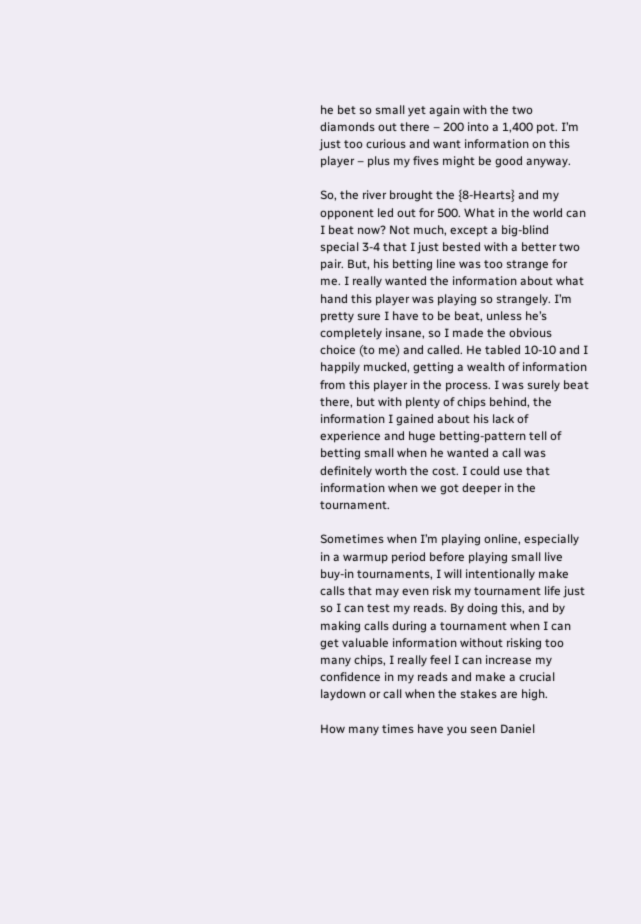he bet so small yet again with the two diamonds out there – 200 into a 1,400 pot. I’m just too curious and want information on this player – plus my fives might be good anyway.

So, the river brought the {8-Hearts} and my opponent led out for 500. What in the world can I beat now? Not much, except a big-blind special 3-4 that I just bested with a better two pair. But, his betting line was too strange for me. I really wanted the information about what hand this player was playing so strangely. I’m pretty sure I have to be beat, unless he’s completely insane, so I made the obvious choice (to me) and called. He tabled 10-10 and I happily mucked, getting a wealth of information from this player in the process. I was surely beat there, but with plenty of chips behind, the information I gained about his lack of experience and huge betting-pattern tell of betting small when he wanted a call was definitely worth the cost. I could use that information when we got deeper in the tournament.

Sometimes when I’m playing online, especially in a warmup period before playing small live buy-in tournaments, I will intentionally make calls that may even risk my tournament life just so I can test my reads. By doing this, and by making calls during a tournament when I can get valuable information without risking too many chips, I really feel I can increase my confidence in my reads and make a crucial laydown or call when the stakes are high.

How many times have you seen Daniel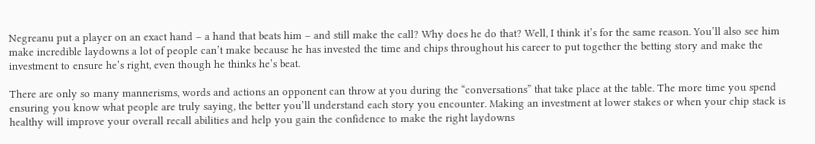Negreanu put a player on an exact hand – a hand that beats him – and still make the call? Why does he do that? Well, I think it’s for the same reason. You’ll also see him make incredible laydowns a lot of people can’t make because he has invested the time and chips throughout his career to put together the betting story and make the investment to ensure he’s right, even though he thinks he’s beat.

There are only so many mannerisms, words and actions an opponent can throw at you during the “conversations” that take place at the table. The more time you spend ensuring you know what people are truly saying, the better you’ll understand each story you encounter. Making an investment at lower stakes or when your chip stack is healthy will improve your overall recall abilities and help you gain the confidence to make the right laydowns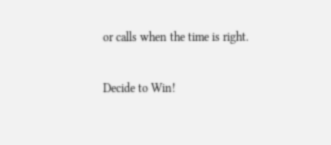or calls when the time is right.

Decide to Win!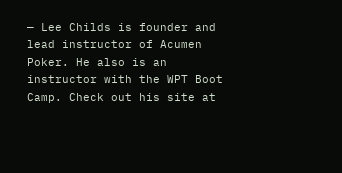— Lee Childs is founder and lead instructor of Acumen Poker. He also is an instructor with the WPT Boot Camp. Check out his site at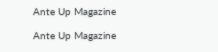Ante Up Magazine

Ante Up Magazine